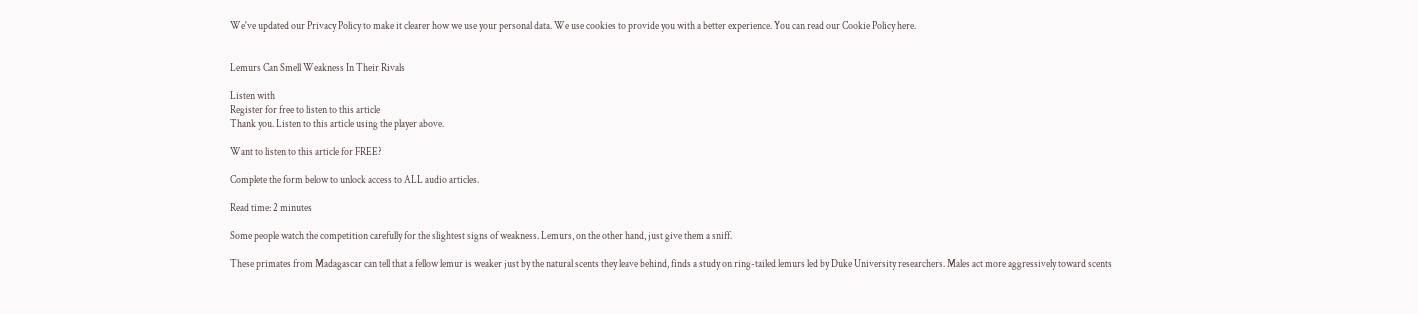We've updated our Privacy Policy to make it clearer how we use your personal data. We use cookies to provide you with a better experience. You can read our Cookie Policy here.


Lemurs Can Smell Weakness In Their Rivals

Listen with
Register for free to listen to this article
Thank you. Listen to this article using the player above.

Want to listen to this article for FREE?

Complete the form below to unlock access to ALL audio articles.

Read time: 2 minutes

Some people watch the competition carefully for the slightest signs of weakness. Lemurs, on the other hand, just give them a sniff.

These primates from Madagascar can tell that a fellow lemur is weaker just by the natural scents they leave behind, finds a study on ring-tailed lemurs led by Duke University researchers. Males act more aggressively toward scents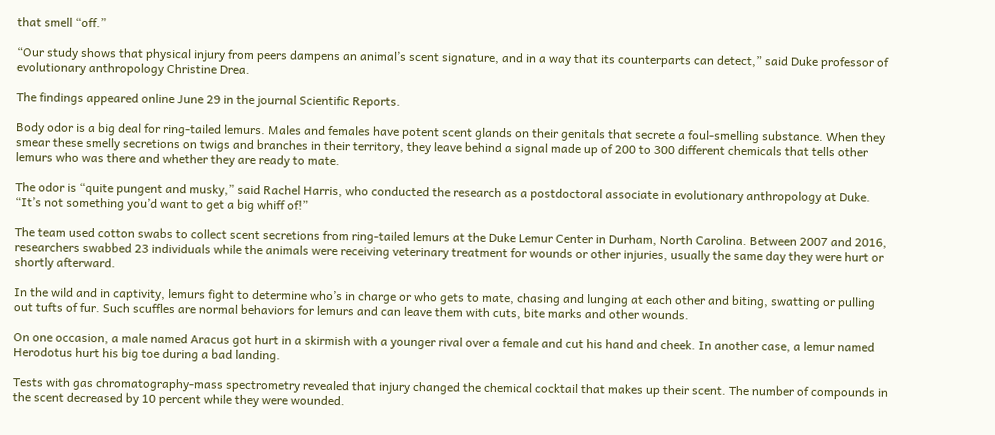that smell “off.”

“Our study shows that physical injury from peers dampens an animal’s scent signature, and in a way that its counterparts can detect,” said Duke professor of evolutionary anthropology Christine Drea.

The findings appeared online June 29 in the journal Scientific Reports.

Body odor is a big deal for ring-tailed lemurs. Males and females have potent scent glands on their genitals that secrete a foul-smelling substance. When they smear these smelly secretions on twigs and branches in their territory, they leave behind a signal made up of 200 to 300 different chemicals that tells other lemurs who was there and whether they are ready to mate.

The odor is “quite pungent and musky,” said Rachel Harris, who conducted the research as a postdoctoral associate in evolutionary anthropology at Duke. “It’s not something you’d want to get a big whiff of!”

The team used cotton swabs to collect scent secretions from ring-tailed lemurs at the Duke Lemur Center in Durham, North Carolina. Between 2007 and 2016, researchers swabbed 23 individuals while the animals were receiving veterinary treatment for wounds or other injuries, usually the same day they were hurt or shortly afterward.

In the wild and in captivity, lemurs fight to determine who’s in charge or who gets to mate, chasing and lunging at each other and biting, swatting or pulling out tufts of fur. Such scuffles are normal behaviors for lemurs and can leave them with cuts, bite marks and other wounds.

On one occasion, a male named Aracus got hurt in a skirmish with a younger rival over a female and cut his hand and cheek. In another case, a lemur named Herodotus hurt his big toe during a bad landing.

Tests with gas chromatography-mass spectrometry revealed that injury changed the chemical cocktail that makes up their scent. The number of compounds in the scent decreased by 10 percent while they were wounded.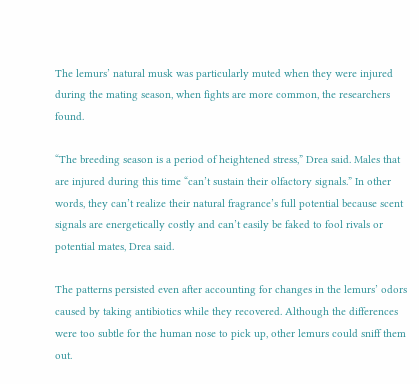The lemurs’ natural musk was particularly muted when they were injured during the mating season, when fights are more common, the researchers found.

“The breeding season is a period of heightened stress,” Drea said. Males that are injured during this time “can’t sustain their olfactory signals.” In other words, they can’t realize their natural fragrance’s full potential because scent signals are energetically costly and can’t easily be faked to fool rivals or potential mates, Drea said.

The patterns persisted even after accounting for changes in the lemurs’ odors caused by taking antibiotics while they recovered. Although the differences were too subtle for the human nose to pick up, other lemurs could sniff them out.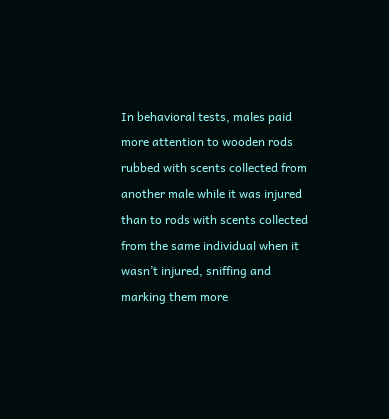In behavioral tests, males paid more attention to wooden rods rubbed with scents collected from another male while it was injured than to rods with scents collected from the same individual when it wasn’t injured, sniffing and marking them more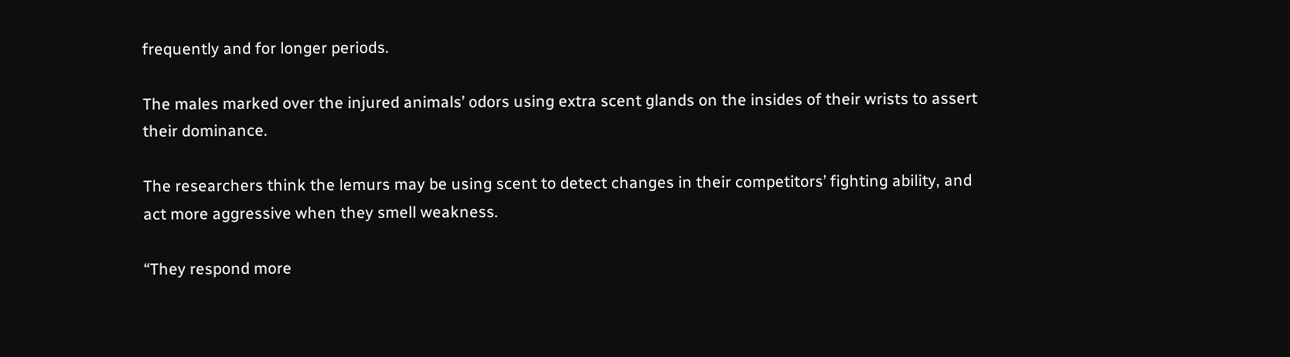frequently and for longer periods.

The males marked over the injured animals’ odors using extra scent glands on the insides of their wrists to assert their dominance.

The researchers think the lemurs may be using scent to detect changes in their competitors’ fighting ability, and act more aggressive when they smell weakness.

“They respond more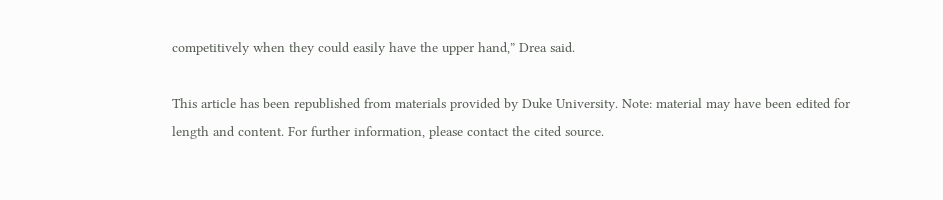competitively when they could easily have the upper hand,” Drea said.

This article has been republished from materials provided by Duke University. Note: material may have been edited for length and content. For further information, please contact the cited source.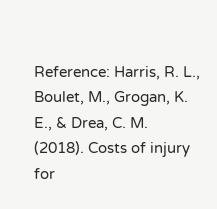Reference: Harris, R. L., Boulet, M., Grogan, K. E., & Drea, C. M. (2018). Costs of injury for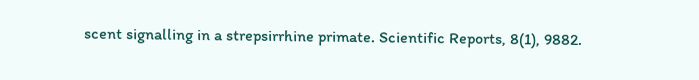scent signalling in a strepsirrhine primate. Scientific Reports, 8(1), 9882.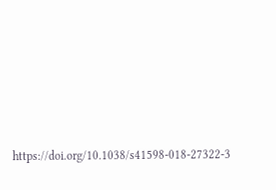https://doi.org/10.1038/s41598-018-27322-3